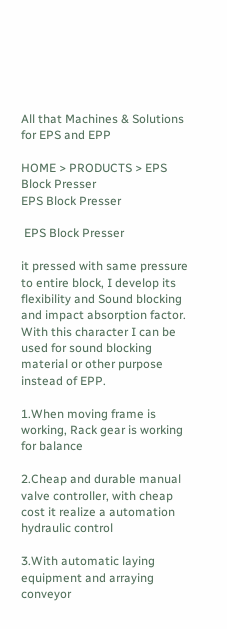All that Machines & Solutions for EPS and EPP

HOME > PRODUCTS > EPS Block Presser
EPS Block Presser

 EPS Block Presser

it pressed with same pressure to entire block, I develop its flexibility and Sound blocking and impact absorption factor. With this character I can be used for sound blocking material or other purpose instead of EPP.

1.When moving frame is working, Rack gear is working for balance

2.Cheap and durable manual valve controller, with cheap cost it realize a automation hydraulic control

3.With automatic laying equipment and arraying conveyor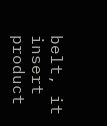belt, it insert product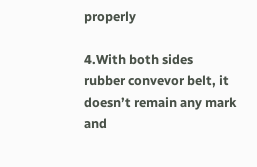properly

4.With both sides rubber convevor belt, it doesn’t remain any mark and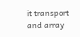it transport and array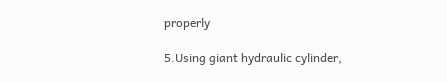properly

5.Using giant hydraulic cylinder,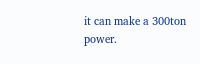it can make a 300ton power.